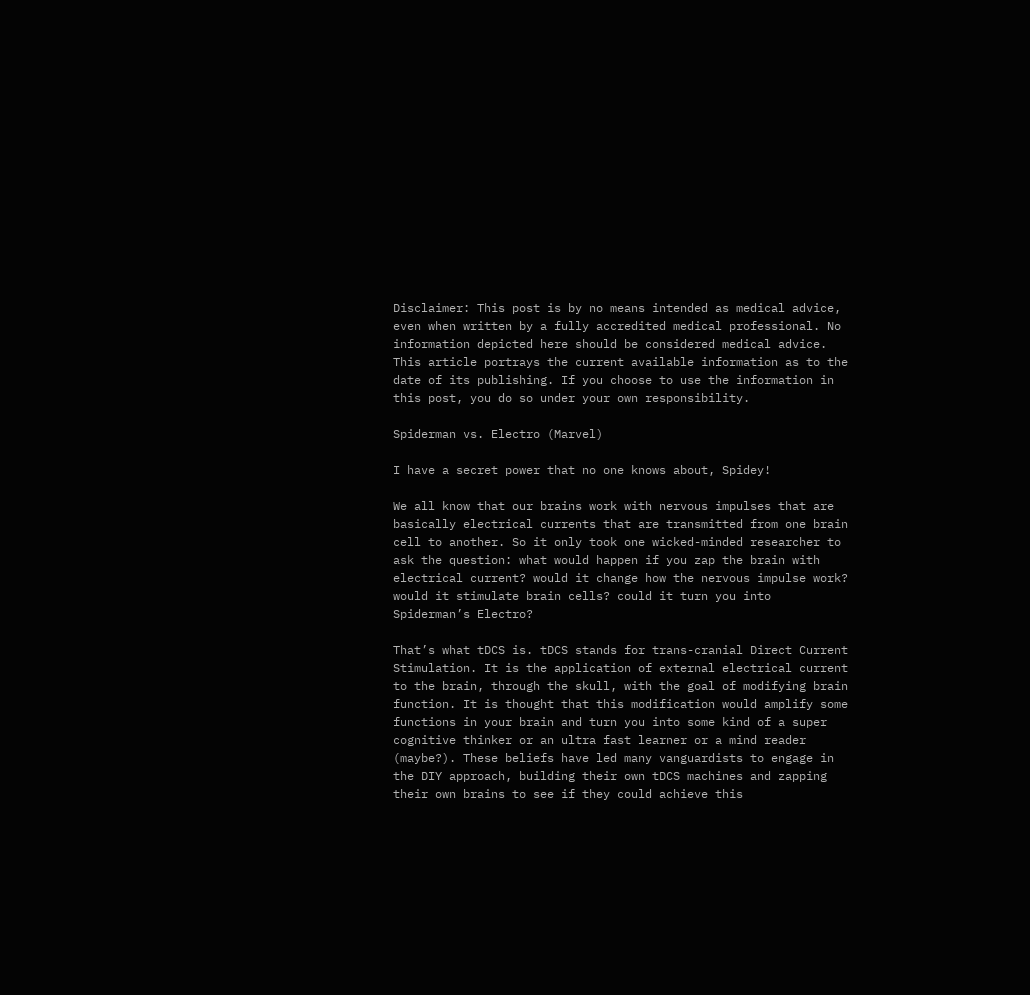Disclaimer: This post is by no means intended as medical advice, even when written by a fully accredited medical professional. No information depicted here should be considered medical advice. This article portrays the current available information as to the date of its publishing. If you choose to use the information in this post, you do so under your own responsibility.

Spiderman vs. Electro (Marvel)

I have a secret power that no one knows about, Spidey!

We all know that our brains work with nervous impulses that are basically electrical currents that are transmitted from one brain cell to another. So it only took one wicked-minded researcher to ask the question: what would happen if you zap the brain with electrical current? would it change how the nervous impulse work? would it stimulate brain cells? could it turn you into Spiderman’s Electro?

That’s what tDCS is. tDCS stands for trans-cranial Direct Current Stimulation. It is the application of external electrical current to the brain, through the skull, with the goal of modifying brain function. It is thought that this modification would amplify some functions in your brain and turn you into some kind of a super cognitive thinker or an ultra fast learner or a mind reader (maybe?). These beliefs have led many vanguardists to engage in the DIY approach, building their own tDCS machines and zapping their own brains to see if they could achieve this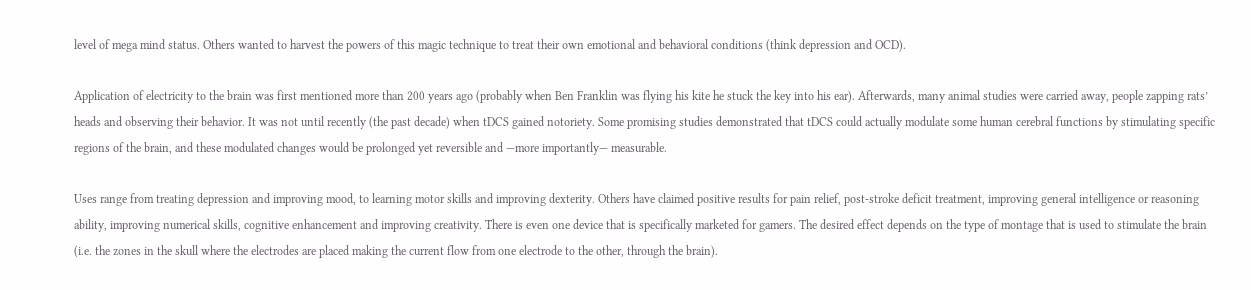level of mega mind status. Others wanted to harvest the powers of this magic technique to treat their own emotional and behavioral conditions (think depression and OCD).

Application of electricity to the brain was first mentioned more than 200 years ago (probably when Ben Franklin was flying his kite he stuck the key into his ear). Afterwards, many animal studies were carried away, people zapping rats’ heads and observing their behavior. It was not until recently (the past decade) when tDCS gained notoriety. Some promising studies demonstrated that tDCS could actually modulate some human cerebral functions by stimulating specific regions of the brain, and these modulated changes would be prolonged yet reversible and —more importantly— measurable.

Uses range from treating depression and improving mood, to learning motor skills and improving dexterity. Others have claimed positive results for pain relief, post-stroke deficit treatment, improving general intelligence or reasoning ability, improving numerical skills, cognitive enhancement and improving creativity. There is even one device that is specifically marketed for gamers. The desired effect depends on the type of montage that is used to stimulate the brain (i.e. the zones in the skull where the electrodes are placed making the current flow from one electrode to the other, through the brain).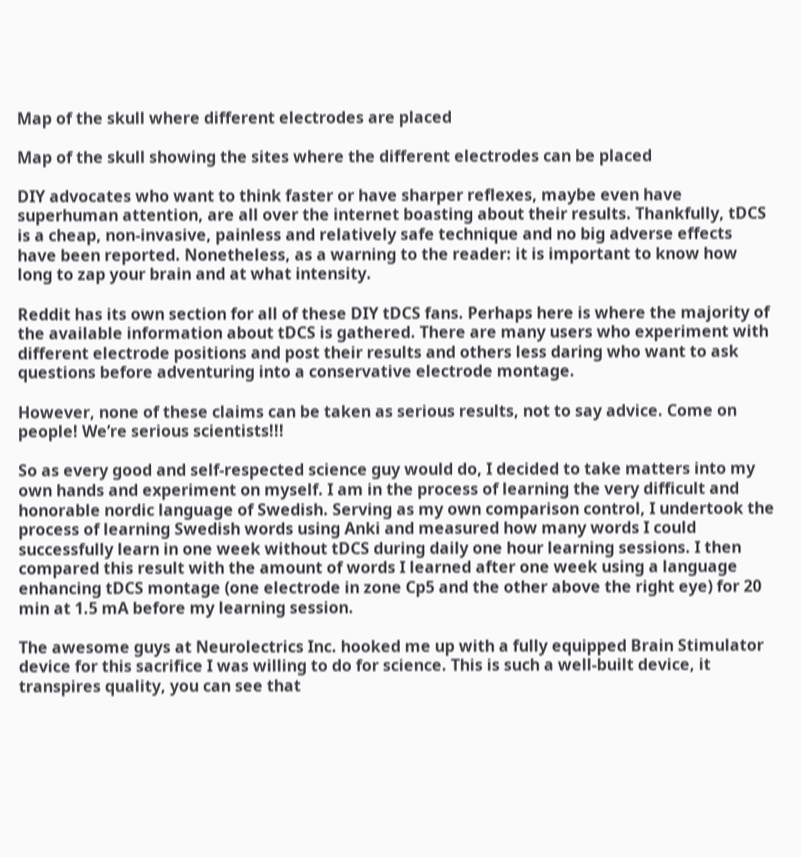Map of the skull where different electrodes are placed

Map of the skull showing the sites where the different electrodes can be placed

DIY advocates who want to think faster or have sharper reflexes, maybe even have superhuman attention, are all over the internet boasting about their results. Thankfully, tDCS is a cheap, non-invasive, painless and relatively safe technique and no big adverse effects have been reported. Nonetheless, as a warning to the reader: it is important to know how long to zap your brain and at what intensity.

Reddit has its own section for all of these DIY tDCS fans. Perhaps here is where the majority of the available information about tDCS is gathered. There are many users who experiment with different electrode positions and post their results and others less daring who want to ask questions before adventuring into a conservative electrode montage.

However, none of these claims can be taken as serious results, not to say advice. Come on people! We’re serious scientists!!!

So as every good and self-respected science guy would do, I decided to take matters into my own hands and experiment on myself. I am in the process of learning the very difficult and honorable nordic language of Swedish. Serving as my own comparison control, I undertook the process of learning Swedish words using Anki and measured how many words I could successfully learn in one week without tDCS during daily one hour learning sessions. I then compared this result with the amount of words I learned after one week using a language enhancing tDCS montage (one electrode in zone Cp5 and the other above the right eye) for 20 min at 1.5 mA before my learning session.

The awesome guys at Neurolectrics Inc. hooked me up with a fully equipped Brain Stimulator device for this sacrifice I was willing to do for science. This is such a well-built device, it transpires quality, you can see that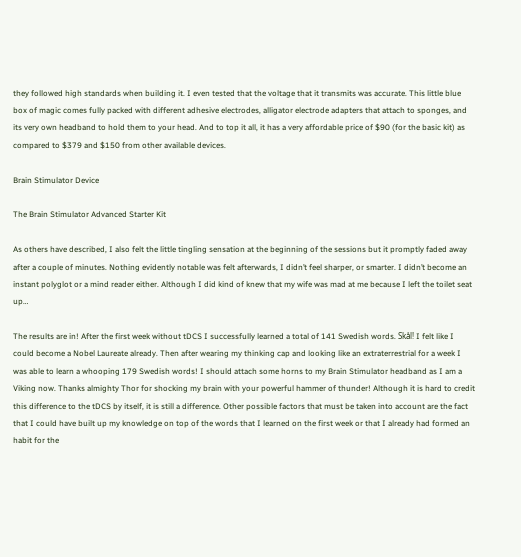they followed high standards when building it. I even tested that the voltage that it transmits was accurate. This little blue box of magic comes fully packed with different adhesive electrodes, alligator electrode adapters that attach to sponges, and its very own headband to hold them to your head. And to top it all, it has a very affordable price of $90 (for the basic kit) as compared to $379 and $150 from other available devices.

Brain Stimulator Device

The Brain Stimulator Advanced Starter Kit

As others have described, I also felt the little tingling sensation at the beginning of the sessions but it promptly faded away after a couple of minutes. Nothing evidently notable was felt afterwards, I didn’t feel sharper, or smarter. I didn’t become an instant polyglot or a mind reader either. Although I did kind of knew that my wife was mad at me because I left the toilet seat up…

The results are in! After the first week without tDCS I successfully learned a total of 141 Swedish words. Skål! I felt like I could become a Nobel Laureate already. Then after wearing my thinking cap and looking like an extraterrestrial for a week I was able to learn a whooping 179 Swedish words! I should attach some horns to my Brain Stimulator headband as I am a Viking now. Thanks almighty Thor for shocking my brain with your powerful hammer of thunder! Although it is hard to credit this difference to the tDCS by itself, it is still a difference. Other possible factors that must be taken into account are the fact that I could have built up my knowledge on top of the words that I learned on the first week or that I already had formed an habit for the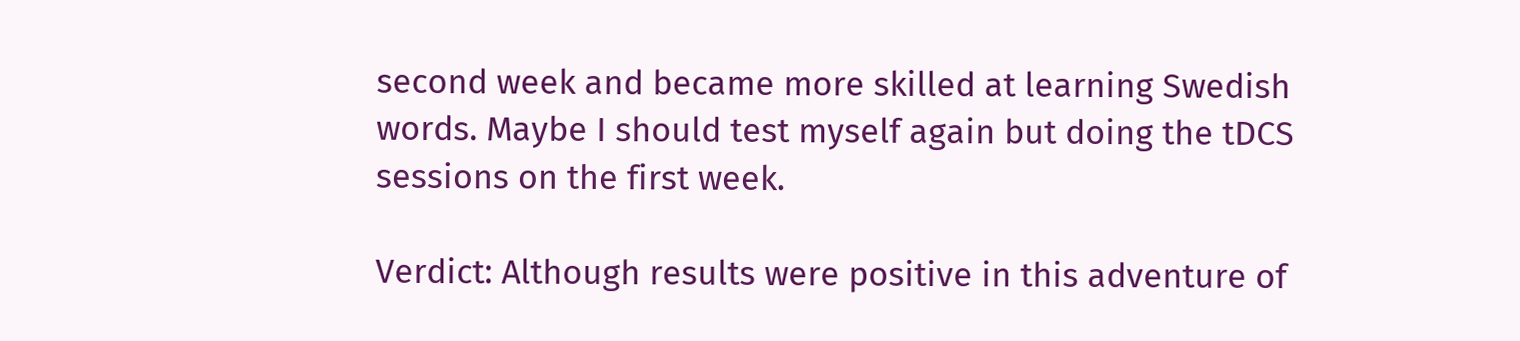second week and became more skilled at learning Swedish words. Maybe I should test myself again but doing the tDCS sessions on the first week.

Verdict: Although results were positive in this adventure of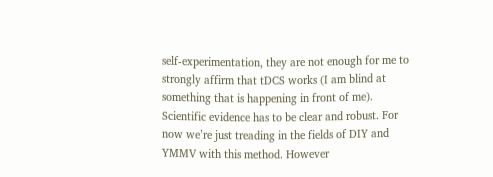self-experimentation, they are not enough for me to strongly affirm that tDCS works (I am blind at something that is happening in front of me). Scientific evidence has to be clear and robust. For now we’re just treading in the fields of DIY and YMMV with this method. However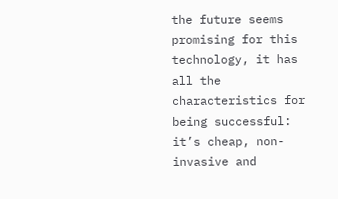the future seems promising for this technology, it has all the characteristics for being successful: it’s cheap, non-invasive and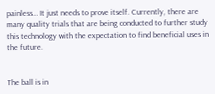painless… It just needs to prove itself. Currently, there are many quality trials that are being conducted to further study this technology with the expectation to find beneficial uses in the future.


The ball is in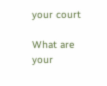your court

What are your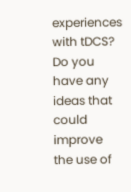experiences with tDCS? Do you have any ideas that could improve the use of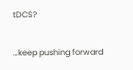tDCS?

…keep pushing forward